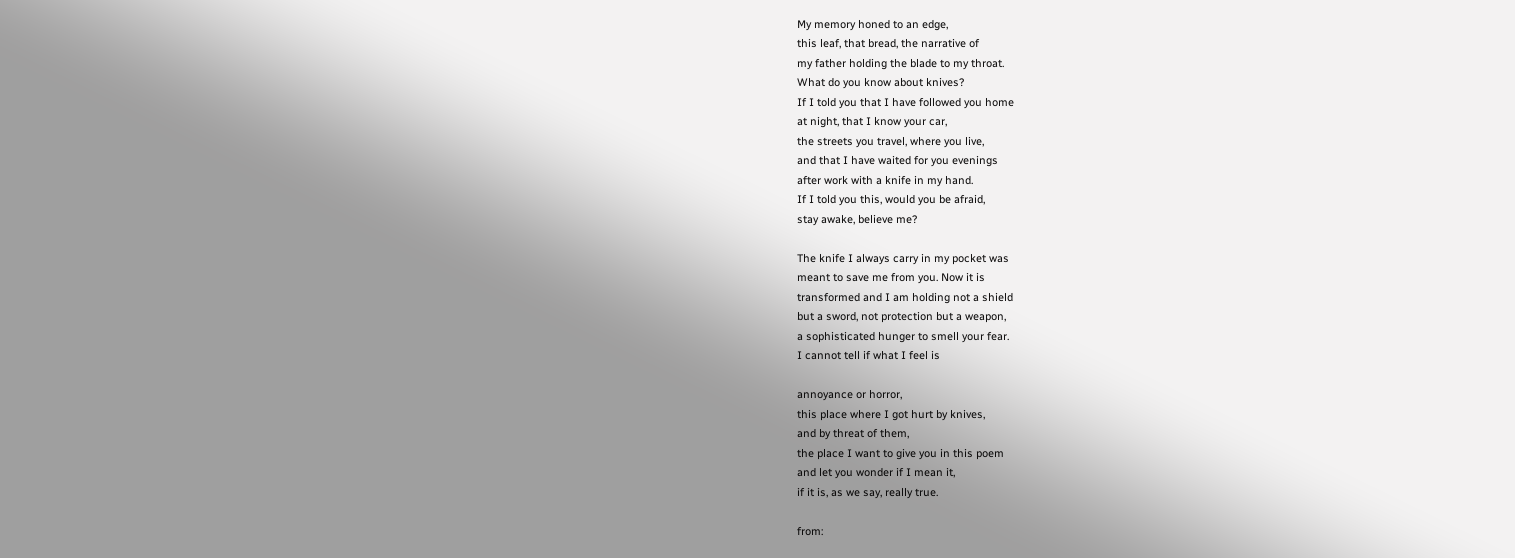My memory honed to an edge,
this leaf, that bread, the narrative of
my father holding the blade to my throat.
What do you know about knives?
If I told you that I have followed you home
at night, that I know your car,
the streets you travel, where you live,
and that I have waited for you evenings
after work with a knife in my hand.
If I told you this, would you be afraid,
stay awake, believe me?

The knife I always carry in my pocket was
meant to save me from you. Now it is
transformed and I am holding not a shield
but a sword, not protection but a weapon,
a sophisticated hunger to smell your fear.
I cannot tell if what I feel is

annoyance or horror,
this place where I got hurt by knives,
and by threat of them,
the place I want to give you in this poem
and let you wonder if I mean it,
if it is, as we say, really true.

from: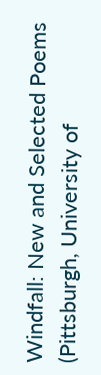Windfall: New and Selected Poems (Pittsburgh, University of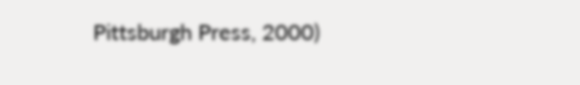Pittsburgh Press, 2000)